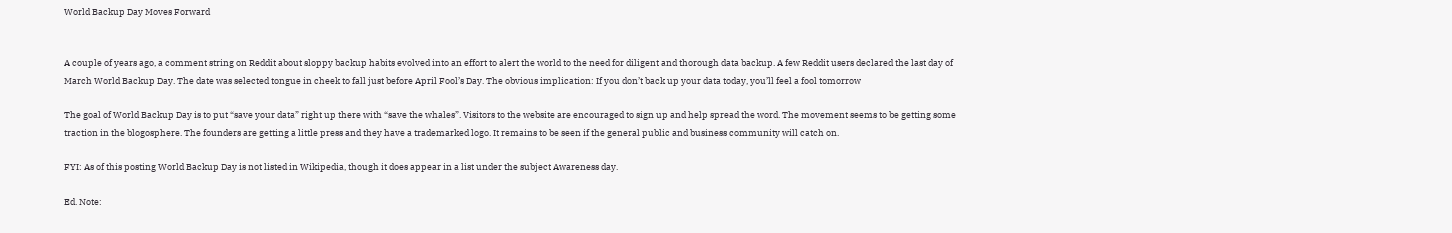World Backup Day Moves Forward


A couple of years ago, a comment string on Reddit about sloppy backup habits evolved into an effort to alert the world to the need for diligent and thorough data backup. A few Reddit users declared the last day of March World Backup Day. The date was selected tongue in cheek to fall just before April Fool’s Day. The obvious implication: If you don’t back up your data today, you’ll feel a fool tomorrow

The goal of World Backup Day is to put “save your data” right up there with “save the whales”. Visitors to the website are encouraged to sign up and help spread the word. The movement seems to be getting some traction in the blogosphere. The founders are getting a little press and they have a trademarked logo. It remains to be seen if the general public and business community will catch on.

FYI: As of this posting World Backup Day is not listed in Wikipedia, though it does appear in a list under the subject Awareness day.

Ed. Note: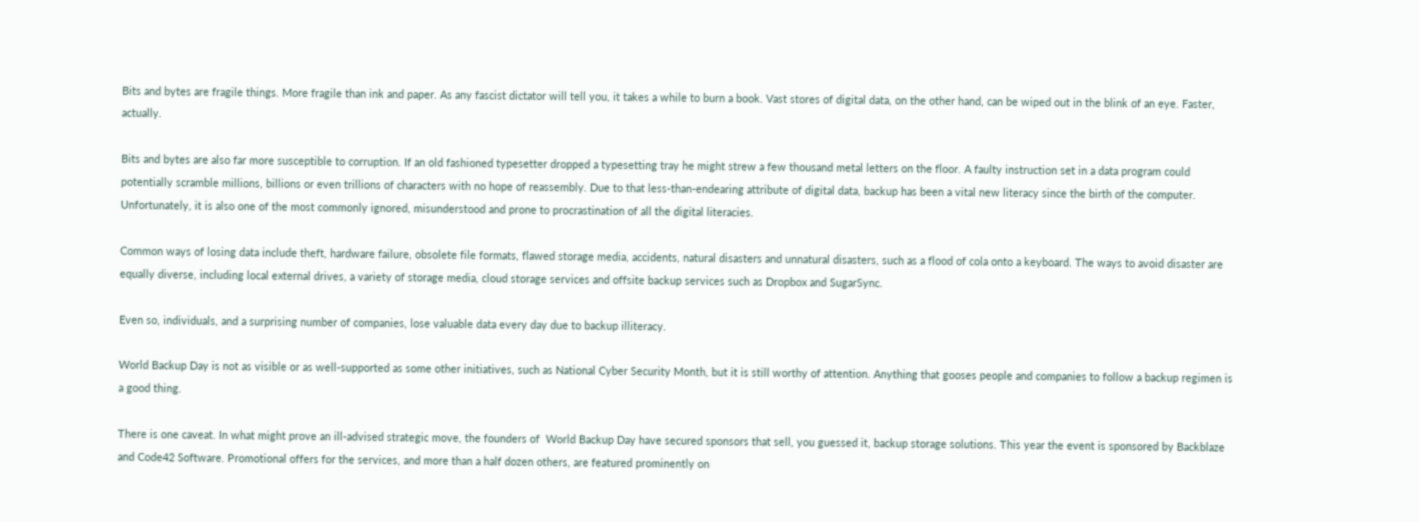Bits and bytes are fragile things. More fragile than ink and paper. As any fascist dictator will tell you, it takes a while to burn a book. Vast stores of digital data, on the other hand, can be wiped out in the blink of an eye. Faster, actually.

Bits and bytes are also far more susceptible to corruption. If an old fashioned typesetter dropped a typesetting tray he might strew a few thousand metal letters on the floor. A faulty instruction set in a data program could potentially scramble millions, billions or even trillions of characters with no hope of reassembly. Due to that less-than-endearing attribute of digital data, backup has been a vital new literacy since the birth of the computer. Unfortunately, it is also one of the most commonly ignored, misunderstood and prone to procrastination of all the digital literacies.

Common ways of losing data include theft, hardware failure, obsolete file formats, flawed storage media, accidents, natural disasters and unnatural disasters, such as a flood of cola onto a keyboard. The ways to avoid disaster are equally diverse, including local external drives, a variety of storage media, cloud storage services and offsite backup services such as Dropbox and SugarSync.

Even so, individuals, and a surprising number of companies, lose valuable data every day due to backup illiteracy.

World Backup Day is not as visible or as well-supported as some other initiatives, such as National Cyber Security Month, but it is still worthy of attention. Anything that gooses people and companies to follow a backup regimen is a good thing.

There is one caveat. In what might prove an ill-advised strategic move, the founders of  World Backup Day have secured sponsors that sell, you guessed it, backup storage solutions. This year the event is sponsored by Backblaze and Code42 Software. Promotional offers for the services, and more than a half dozen others, are featured prominently on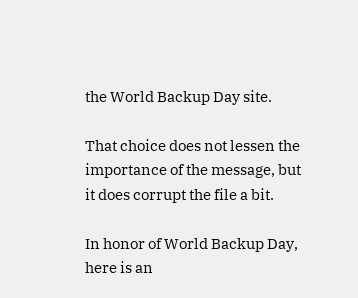the World Backup Day site.

That choice does not lessen the importance of the message, but it does corrupt the file a bit.

In honor of World Backup Day, here is an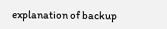explanation of backup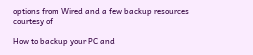options from Wired and a few backup resources courtesy of

How to backup your PC and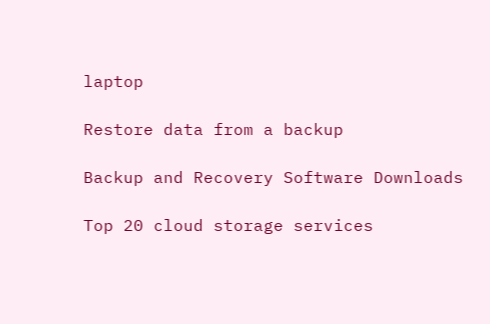laptop

Restore data from a backup

Backup and Recovery Software Downloads

Top 20 cloud storage services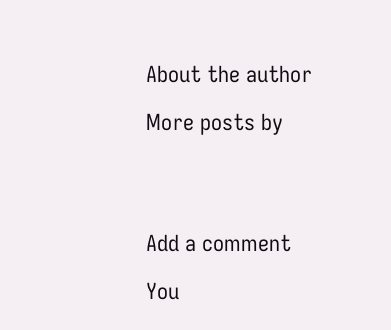About the author

More posts by




Add a comment

You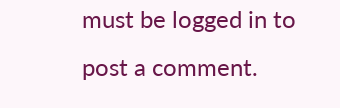must be logged in to post a comment.